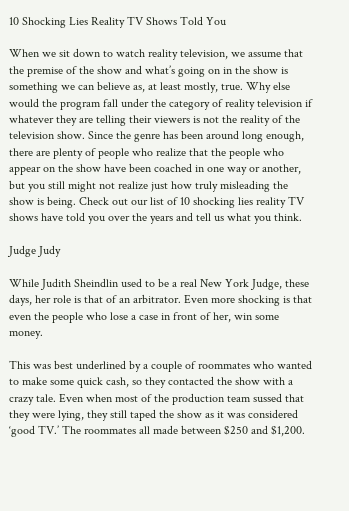10 Shocking Lies Reality TV Shows Told You

When we sit down to watch reality television, we assume that the premise of the show and what’s going on in the show is something we can believe as, at least mostly, true. Why else would the program fall under the category of reality television if whatever they are telling their viewers is not the reality of the television show. Since the genre has been around long enough, there are plenty of people who realize that the people who appear on the show have been coached in one way or another, but you still might not realize just how truly misleading the show is being. Check out our list of 10 shocking lies reality TV shows have told you over the years and tell us what you think.

Judge Judy

While Judith Sheindlin used to be a real New York Judge, these days, her role is that of an arbitrator. Even more shocking is that even the people who lose a case in front of her, win some money.

This was best underlined by a couple of roommates who wanted to make some quick cash, so they contacted the show with a crazy tale. Even when most of the production team sussed that they were lying, they still taped the show as it was considered ‘good TV.’ The roommates all made between $250 and $1,200.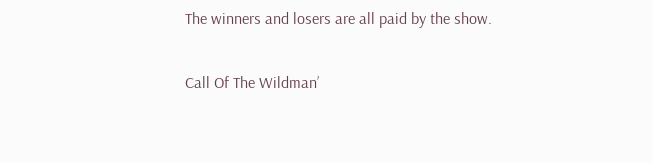The winners and losers are all paid by the show.

Call Of The Wildman’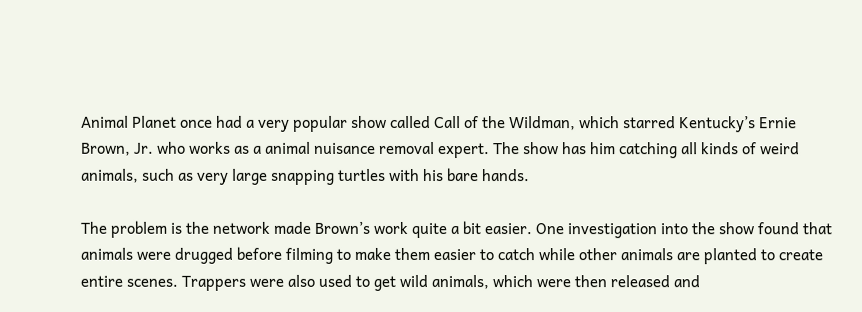Animal Planet once had a very popular show called Call of the Wildman, which starred Kentucky’s Ernie Brown, Jr. who works as a animal nuisance removal expert. The show has him catching all kinds of weird animals, such as very large snapping turtles with his bare hands.

The problem is the network made Brown’s work quite a bit easier. One investigation into the show found that animals were drugged before filming to make them easier to catch while other animals are planted to create entire scenes. Trappers were also used to get wild animals, which were then released and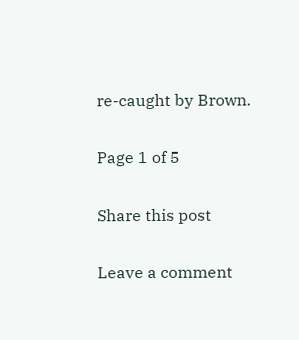re-caught by Brown.

Page 1 of 5

Share this post

Leave a comment